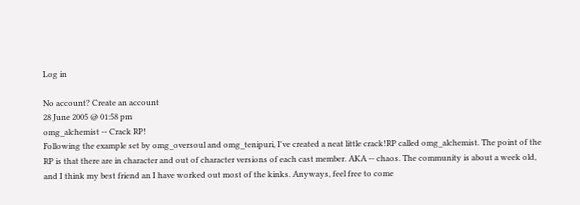Log in

No account? Create an account
28 June 2005 @ 01:58 pm
omg_alchemist -- Crack RP!
Following the example set by omg_oversoul and omg_tenipuri, I've created a neat little crack!RP called omg_alchemist. The point of the RP is that there are in character and out of character versions of each cast member. AKA -- chaos. The community is about a week old, and I think my best friend an I have worked out most of the kinks. Anyways, feel free to come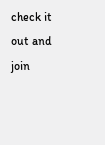check it out and join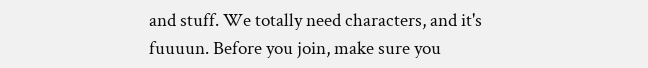and stuff. We totally need characters, and it's fuuuun. Before you join, make sure you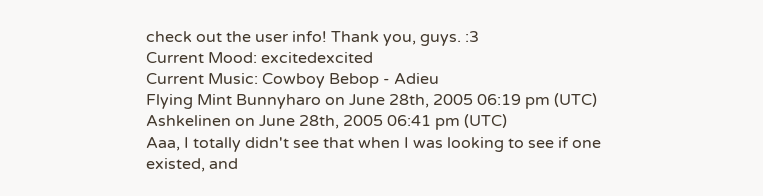check out the user info! Thank you, guys. :3
Current Mood: excitedexcited
Current Music: Cowboy Bebop - Adieu
Flying Mint Bunnyharo on June 28th, 2005 06:19 pm (UTC)
Ashkelinen on June 28th, 2005 06:41 pm (UTC)
Aaa, I totally didn't see that when I was looking to see if one existed, and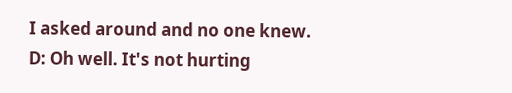I asked around and no one knew. D: Oh well. It's not hurting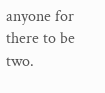anyone for there to be two.